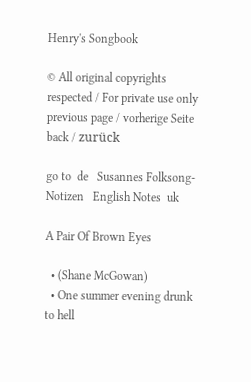Henry's Songbook

© All original copyrights respected / For private use only
previous page / vorherige Seite  back / zurück

go to  de   Susannes Folksong-Notizen   English Notes  uk

A Pair Of Brown Eyes

  • (Shane McGowan)
  • One summer evening drunk to hell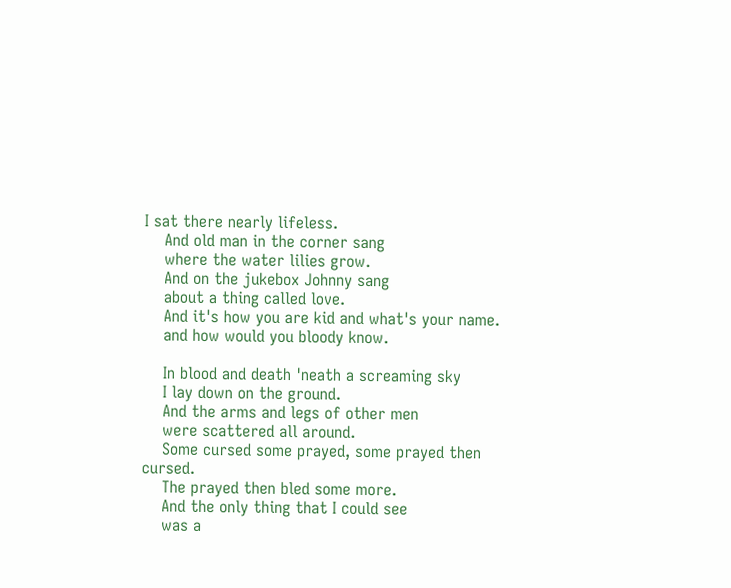I sat there nearly lifeless.
    And old man in the corner sang
    where the water lilies grow.
    And on the jukebox Johnny sang
    about a thing called love.
    And it's how you are kid and what's your name.
    and how would you bloody know.

    In blood and death 'neath a screaming sky
    I lay down on the ground.
    And the arms and legs of other men
    were scattered all around.
    Some cursed some prayed, some prayed then cursed.
    The prayed then bled some more.
    And the only thing that I could see
    was a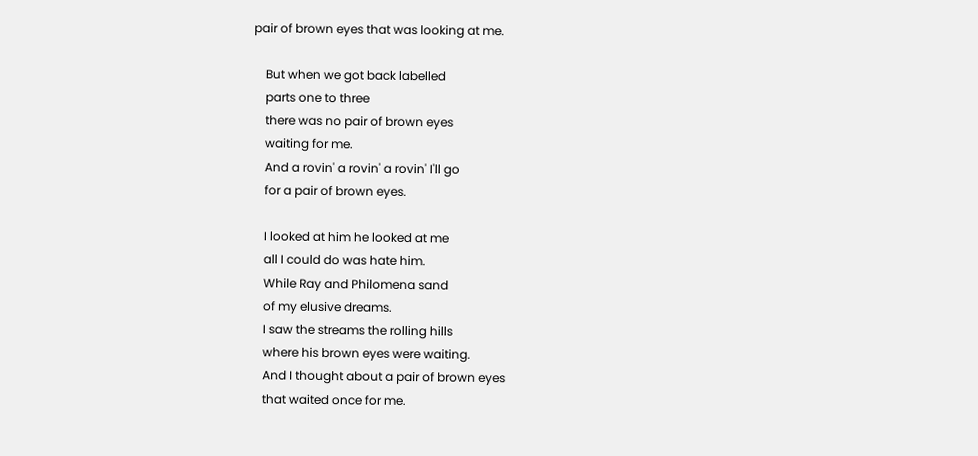pair of brown eyes that was looking at me.

    But when we got back labelled
    parts one to three
    there was no pair of brown eyes
    waiting for me.
    And a rovin' a rovin' a rovin' I'll go
    for a pair of brown eyes.

    I looked at him he looked at me
    all I could do was hate him.
    While Ray and Philomena sand
    of my elusive dreams.
    I saw the streams the rolling hills
    where his brown eyes were waiting.
    And I thought about a pair of brown eyes
    that waited once for me.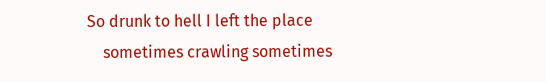So drunk to hell I left the place
    sometimes crawling sometimes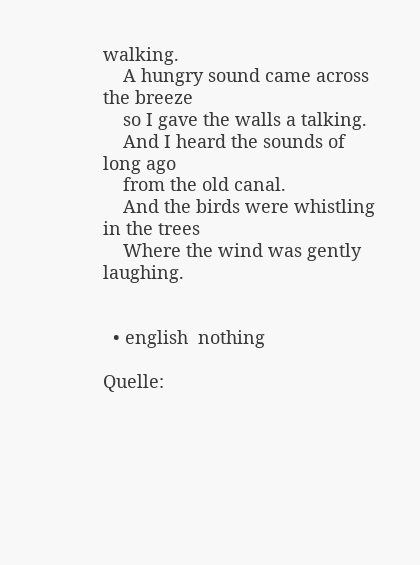walking.
    A hungry sound came across the breeze
    so I gave the walls a talking.
    And I heard the sounds of long ago
    from the old canal.
    And the birds were whistling in the trees
    Where the wind was gently laughing.


  • english  nothing

Quelle: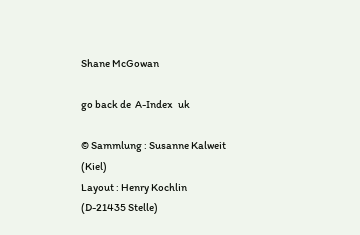Shane McGowan

go back de  A-Index   uk

© Sammlung : Susanne Kalweit (Kiel)
Layout : Henry Kochlin  (D-21435 Stelle)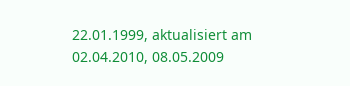22.01.1999, aktualisiert am 02.04.2010, 08.05.2009